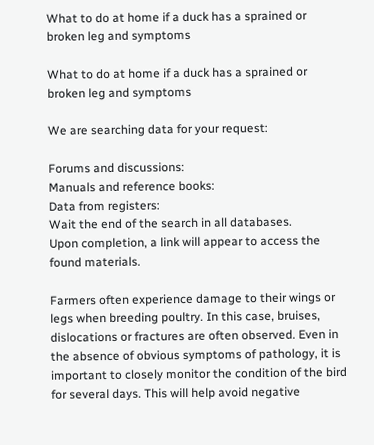What to do at home if a duck has a sprained or broken leg and symptoms

What to do at home if a duck has a sprained or broken leg and symptoms

We are searching data for your request:

Forums and discussions:
Manuals and reference books:
Data from registers:
Wait the end of the search in all databases.
Upon completion, a link will appear to access the found materials.

Farmers often experience damage to their wings or legs when breeding poultry. In this case, bruises, dislocations or fractures are often observed. Even in the absence of obvious symptoms of pathology, it is important to closely monitor the condition of the bird for several days. This will help avoid negative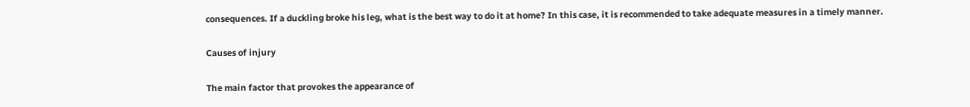consequences. If a duckling broke his leg, what is the best way to do it at home? In this case, it is recommended to take adequate measures in a timely manner.

Causes of injury

The main factor that provokes the appearance of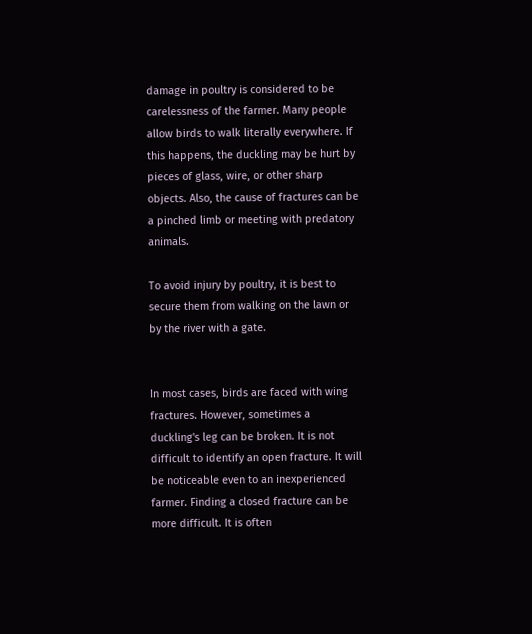damage in poultry is considered to be carelessness of the farmer. Many people allow birds to walk literally everywhere. If this happens, the duckling may be hurt by pieces of glass, wire, or other sharp objects. Also, the cause of fractures can be a pinched limb or meeting with predatory animals.

To avoid injury by poultry, it is best to secure them from walking on the lawn or by the river with a gate.


In most cases, birds are faced with wing fractures. However, sometimes a duckling's leg can be broken. It is not difficult to identify an open fracture. It will be noticeable even to an inexperienced farmer. Finding a closed fracture can be more difficult. It is often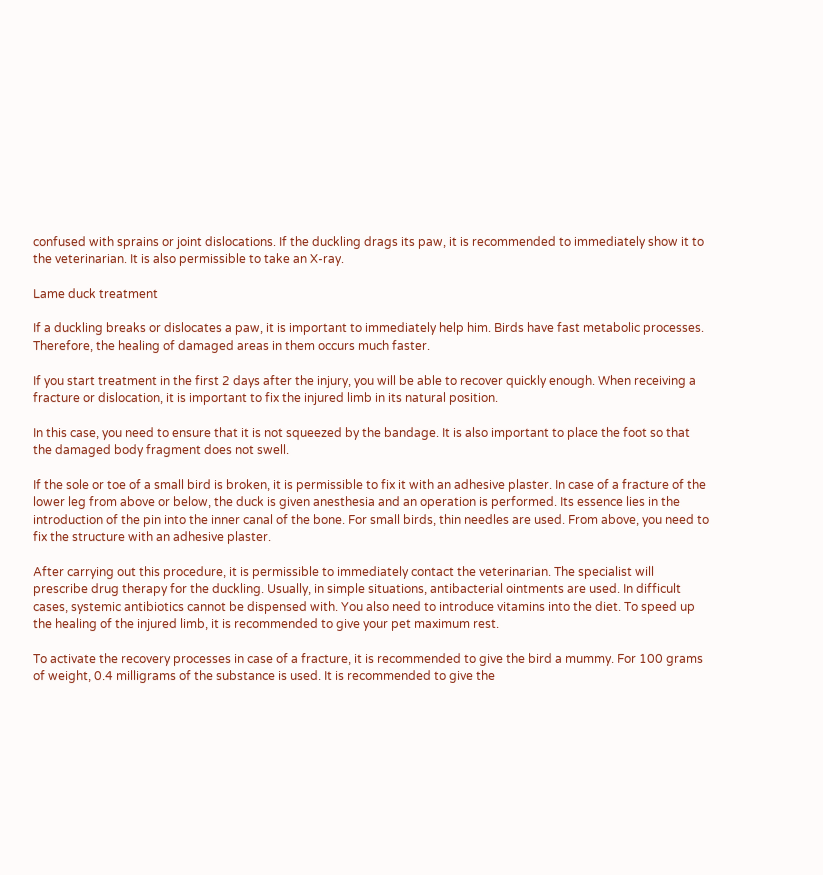confused with sprains or joint dislocations. If the duckling drags its paw, it is recommended to immediately show it to the veterinarian. It is also permissible to take an X-ray.

Lame duck treatment

If a duckling breaks or dislocates a paw, it is important to immediately help him. Birds have fast metabolic processes. Therefore, the healing of damaged areas in them occurs much faster.

If you start treatment in the first 2 days after the injury, you will be able to recover quickly enough. When receiving a fracture or dislocation, it is important to fix the injured limb in its natural position.

In this case, you need to ensure that it is not squeezed by the bandage. It is also important to place the foot so that the damaged body fragment does not swell.

If the sole or toe of a small bird is broken, it is permissible to fix it with an adhesive plaster. In case of a fracture of the lower leg from above or below, the duck is given anesthesia and an operation is performed. Its essence lies in the introduction of the pin into the inner canal of the bone. For small birds, thin needles are used. From above, you need to fix the structure with an adhesive plaster.

After carrying out this procedure, it is permissible to immediately contact the veterinarian. The specialist will prescribe drug therapy for the duckling. Usually, in simple situations, antibacterial ointments are used. In difficult cases, systemic antibiotics cannot be dispensed with. You also need to introduce vitamins into the diet. To speed up the healing of the injured limb, it is recommended to give your pet maximum rest.

To activate the recovery processes in case of a fracture, it is recommended to give the bird a mummy. For 100 grams of weight, 0.4 milligrams of the substance is used. It is recommended to give the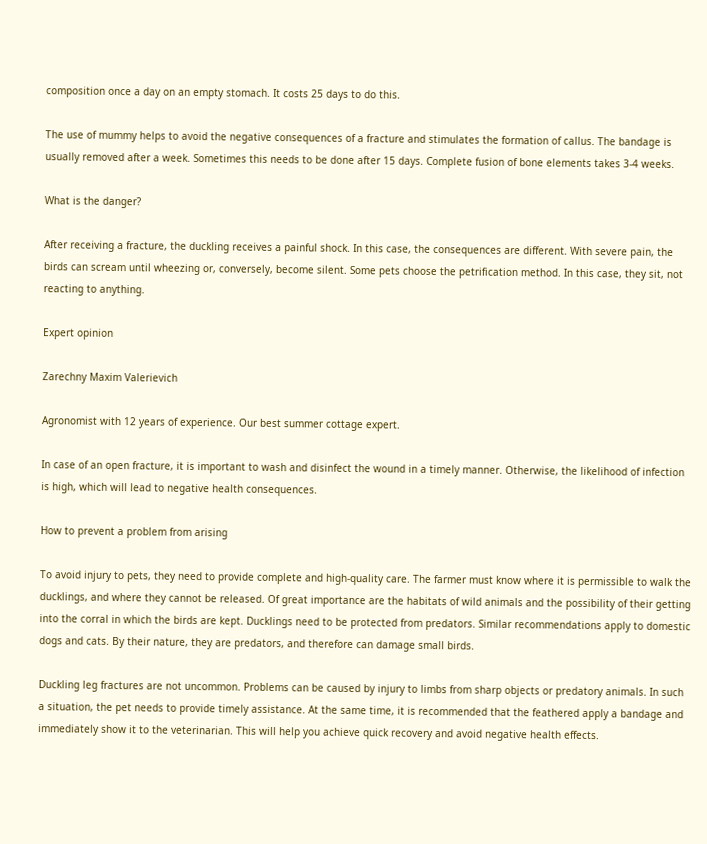composition once a day on an empty stomach. It costs 25 days to do this.

The use of mummy helps to avoid the negative consequences of a fracture and stimulates the formation of callus. The bandage is usually removed after a week. Sometimes this needs to be done after 15 days. Complete fusion of bone elements takes 3-4 weeks.

What is the danger?

After receiving a fracture, the duckling receives a painful shock. In this case, the consequences are different. With severe pain, the birds can scream until wheezing or, conversely, become silent. Some pets choose the petrification method. In this case, they sit, not reacting to anything.

Expert opinion

Zarechny Maxim Valerievich

Agronomist with 12 years of experience. Our best summer cottage expert.

In case of an open fracture, it is important to wash and disinfect the wound in a timely manner. Otherwise, the likelihood of infection is high, which will lead to negative health consequences.

How to prevent a problem from arising

To avoid injury to pets, they need to provide complete and high-quality care. The farmer must know where it is permissible to walk the ducklings, and where they cannot be released. Of great importance are the habitats of wild animals and the possibility of their getting into the corral in which the birds are kept. Ducklings need to be protected from predators. Similar recommendations apply to domestic dogs and cats. By their nature, they are predators, and therefore can damage small birds.

Duckling leg fractures are not uncommon. Problems can be caused by injury to limbs from sharp objects or predatory animals. In such a situation, the pet needs to provide timely assistance. At the same time, it is recommended that the feathered apply a bandage and immediately show it to the veterinarian. This will help you achieve quick recovery and avoid negative health effects.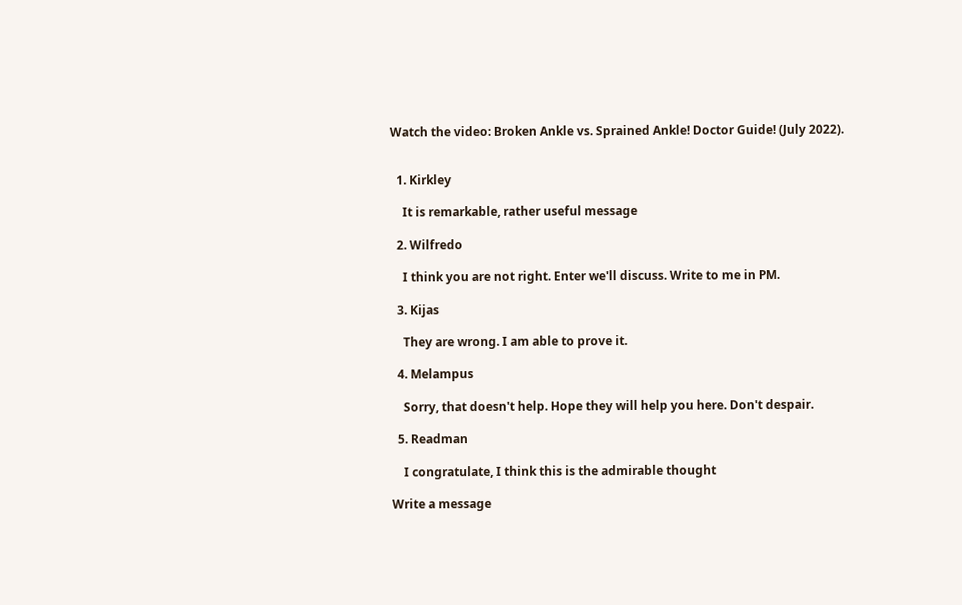Watch the video: Broken Ankle vs. Sprained Ankle! Doctor Guide! (July 2022).


  1. Kirkley

    It is remarkable, rather useful message

  2. Wilfredo

    I think you are not right. Enter we'll discuss. Write to me in PM.

  3. Kijas

    They are wrong. I am able to prove it.

  4. Melampus

    Sorry, that doesn't help. Hope they will help you here. Don't despair.

  5. Readman

    I congratulate, I think this is the admirable thought

Write a message